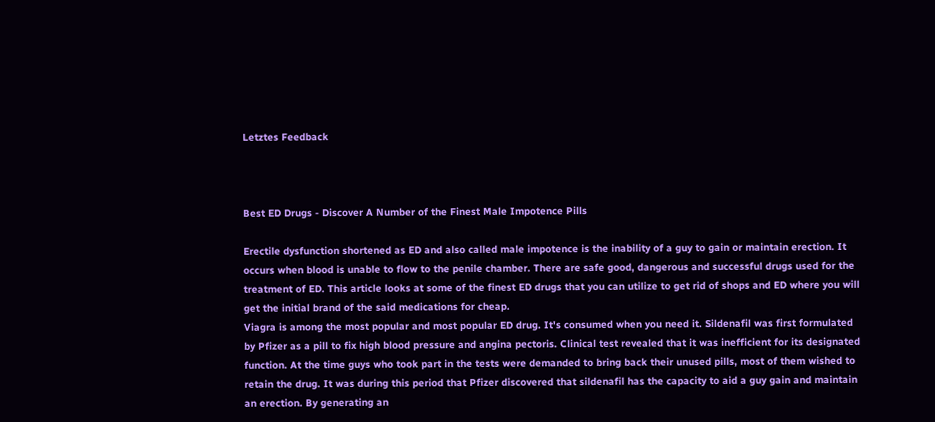Letztes Feedback



Best ED Drugs - Discover A Number of the Finest Male Impotence Pills

Erectile dysfunction shortened as ED and also called male impotence is the inability of a guy to gain or maintain erection. It occurs when blood is unable to flow to the penile chamber. There are safe good, dangerous and successful drugs used for the treatment of ED. This article looks at some of the finest ED drugs that you can utilize to get rid of shops and ED where you will get the initial brand of the said medications for cheap.
Viagra is among the most popular and most popular ED drug. It's consumed when you need it. Sildenafil was first formulated by Pfizer as a pill to fix high blood pressure and angina pectoris. Clinical test revealed that it was inefficient for its designated function. At the time guys who took part in the tests were demanded to bring back their unused pills, most of them wished to retain the drug. It was during this period that Pfizer discovered that sildenafil has the capacity to aid a guy gain and maintain an erection. By generating an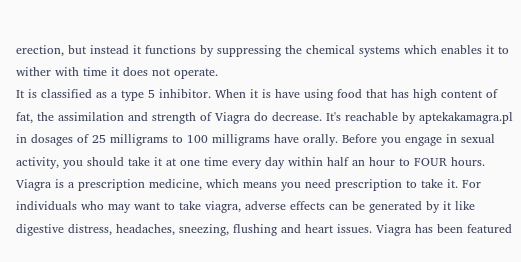erection, but instead it functions by suppressing the chemical systems which enables it to wither with time it does not operate.
It is classified as a type 5 inhibitor. When it is have using food that has high content of fat, the assimilation and strength of Viagra do decrease. It's reachable by aptekakamagra.pl in dosages of 25 milligrams to 100 milligrams have orally. Before you engage in sexual activity, you should take it at one time every day within half an hour to FOUR hours. Viagra is a prescription medicine, which means you need prescription to take it. For individuals who may want to take viagra, adverse effects can be generated by it like digestive distress, headaches, sneezing, flushing and heart issues. Viagra has been featured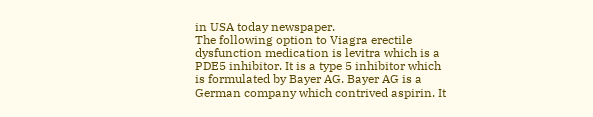in USA today newspaper.
The following option to Viagra erectile dysfunction medication is levitra which is a PDE5 inhibitor. It is a type 5 inhibitor which is formulated by Bayer AG. Bayer AG is a German company which contrived aspirin. It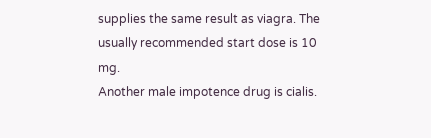supplies the same result as viagra. The usually recommended start dose is 10 mg.
Another male impotence drug is cialis.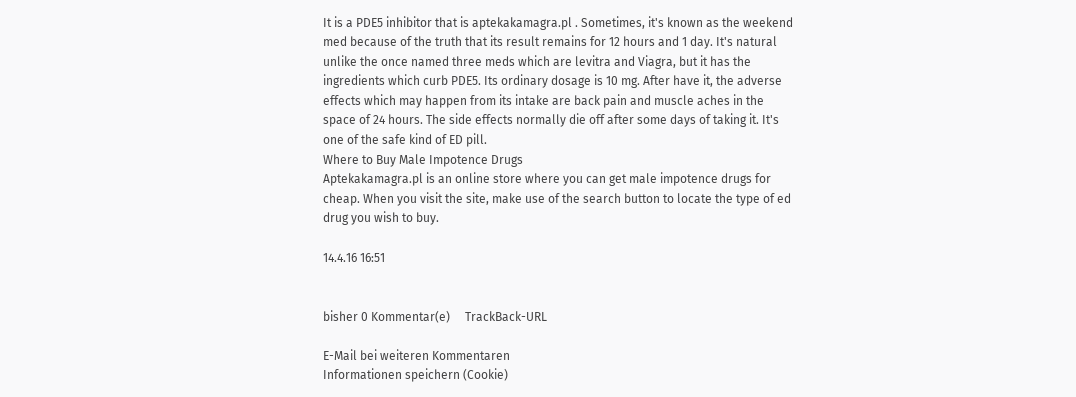It is a PDE5 inhibitor that is aptekakamagra.pl . Sometimes, it's known as the weekend med because of the truth that its result remains for 12 hours and 1 day. It's natural unlike the once named three meds which are levitra and Viagra, but it has the ingredients which curb PDE5. Its ordinary dosage is 10 mg. After have it, the adverse effects which may happen from its intake are back pain and muscle aches in the space of 24 hours. The side effects normally die off after some days of taking it. It's one of the safe kind of ED pill.
Where to Buy Male Impotence Drugs
Aptekakamagra.pl is an online store where you can get male impotence drugs for cheap. When you visit the site, make use of the search button to locate the type of ed drug you wish to buy.

14.4.16 16:51


bisher 0 Kommentar(e)     TrackBack-URL

E-Mail bei weiteren Kommentaren
Informationen speichern (Cookie)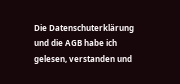Die Datenschuterklärung und die AGB habe ich gelesen, verstanden und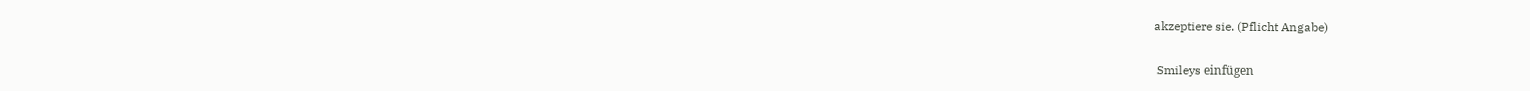akzeptiere sie. (Pflicht Angabe)

 Smileys einfügen